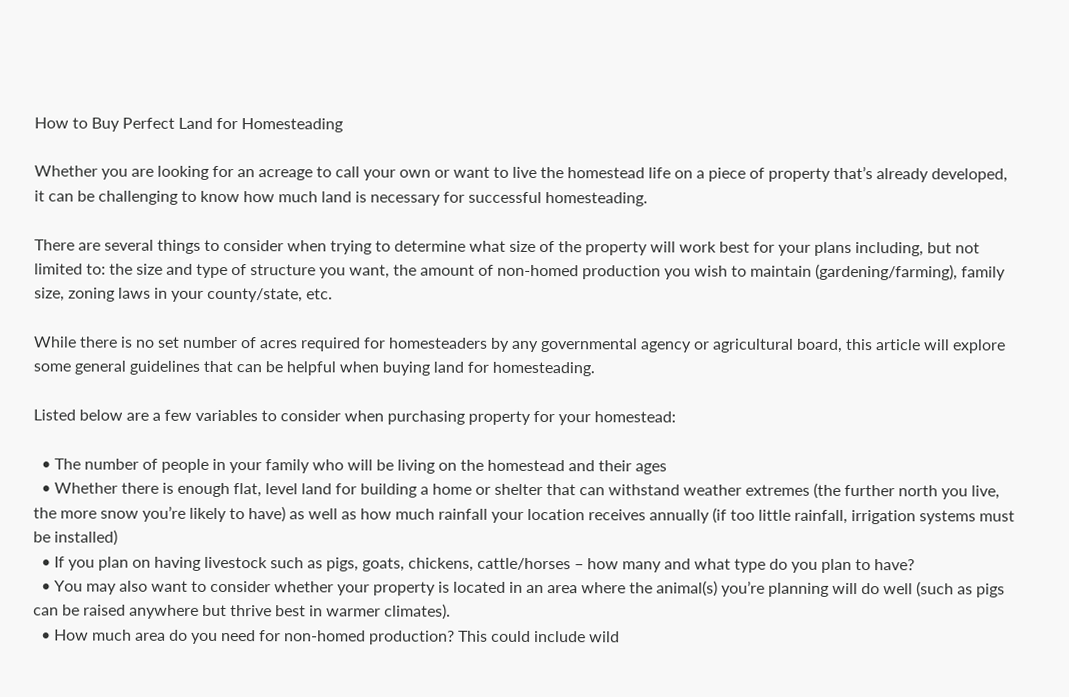How to Buy Perfect Land for Homesteading

Whether you are looking for an acreage to call your own or want to live the homestead life on a piece of property that’s already developed, it can be challenging to know how much land is necessary for successful homesteading.

There are several things to consider when trying to determine what size of the property will work best for your plans including, but not limited to: the size and type of structure you want, the amount of non-homed production you wish to maintain (gardening/farming), family size, zoning laws in your county/state, etc.

While there is no set number of acres required for homesteaders by any governmental agency or agricultural board, this article will explore some general guidelines that can be helpful when buying land for homesteading.

Listed below are a few variables to consider when purchasing property for your homestead:

  • The number of people in your family who will be living on the homestead and their ages
  • Whether there is enough flat, level land for building a home or shelter that can withstand weather extremes (the further north you live, the more snow you’re likely to have) as well as how much rainfall your location receives annually (if too little rainfall, irrigation systems must be installed)
  • If you plan on having livestock such as pigs, goats, chickens, cattle/horses – how many and what type do you plan to have?
  • You may also want to consider whether your property is located in an area where the animal(s) you’re planning will do well (such as pigs can be raised anywhere but thrive best in warmer climates).
  • How much area do you need for non-homed production? This could include wild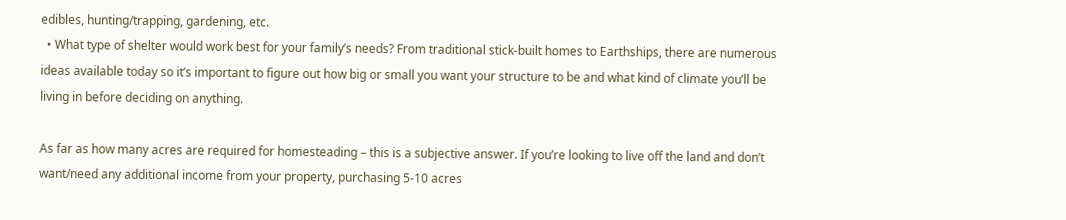edibles, hunting/trapping, gardening, etc.
  • What type of shelter would work best for your family’s needs? From traditional stick-built homes to Earthships, there are numerous ideas available today so it’s important to figure out how big or small you want your structure to be and what kind of climate you’ll be living in before deciding on anything.

As far as how many acres are required for homesteading – this is a subjective answer. If you’re looking to live off the land and don’t want/need any additional income from your property, purchasing 5-10 acres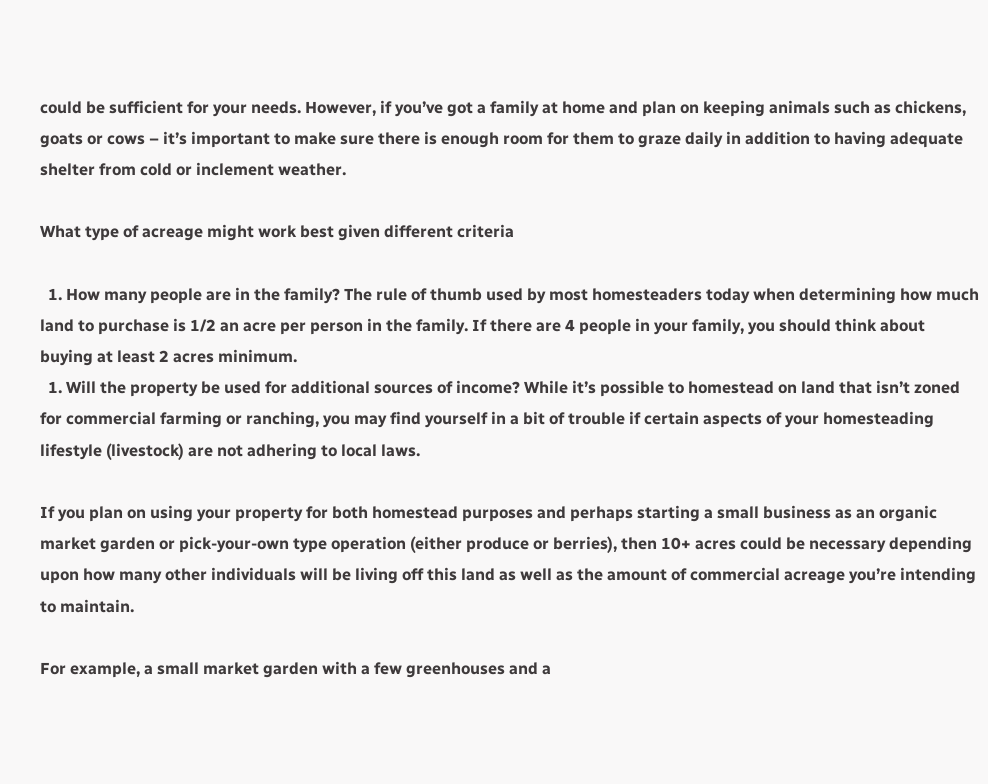could be sufficient for your needs. However, if you’ve got a family at home and plan on keeping animals such as chickens, goats or cows – it’s important to make sure there is enough room for them to graze daily in addition to having adequate shelter from cold or inclement weather.

What type of acreage might work best given different criteria

  1. How many people are in the family? The rule of thumb used by most homesteaders today when determining how much land to purchase is 1/2 an acre per person in the family. If there are 4 people in your family, you should think about buying at least 2 acres minimum.
  1. Will the property be used for additional sources of income? While it’s possible to homestead on land that isn’t zoned for commercial farming or ranching, you may find yourself in a bit of trouble if certain aspects of your homesteading lifestyle (livestock) are not adhering to local laws.

If you plan on using your property for both homestead purposes and perhaps starting a small business as an organic market garden or pick-your-own type operation (either produce or berries), then 10+ acres could be necessary depending upon how many other individuals will be living off this land as well as the amount of commercial acreage you’re intending to maintain.

For example, a small market garden with a few greenhouses and a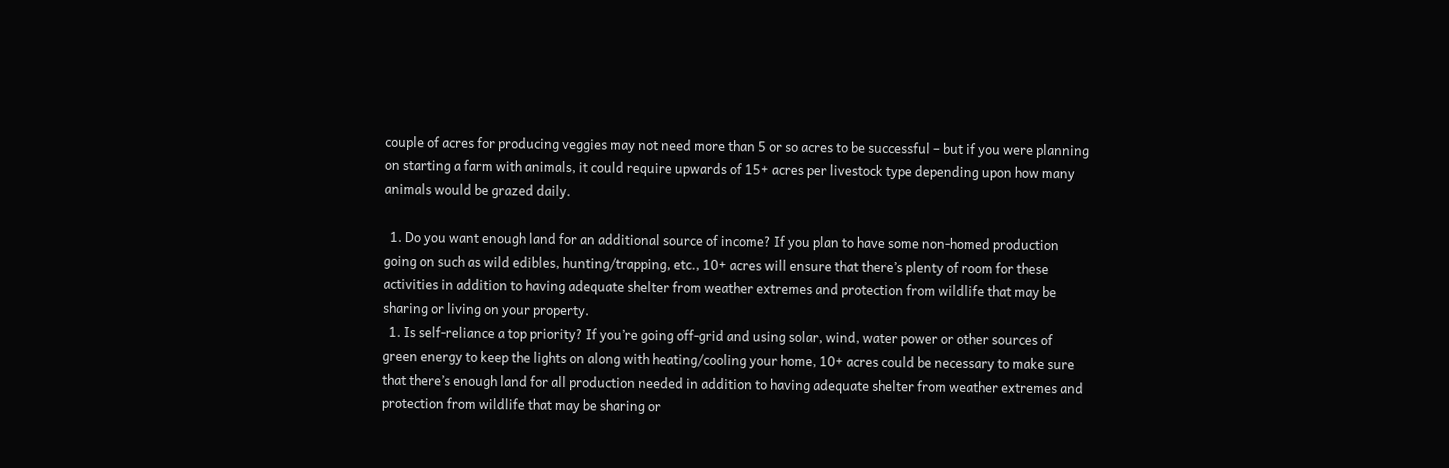couple of acres for producing veggies may not need more than 5 or so acres to be successful – but if you were planning on starting a farm with animals, it could require upwards of 15+ acres per livestock type depending upon how many animals would be grazed daily.

  1. Do you want enough land for an additional source of income? If you plan to have some non-homed production going on such as wild edibles, hunting/trapping, etc., 10+ acres will ensure that there’s plenty of room for these activities in addition to having adequate shelter from weather extremes and protection from wildlife that may be sharing or living on your property.
  1. Is self-reliance a top priority? If you’re going off-grid and using solar, wind, water power or other sources of green energy to keep the lights on along with heating/cooling your home, 10+ acres could be necessary to make sure that there’s enough land for all production needed in addition to having adequate shelter from weather extremes and protection from wildlife that may be sharing or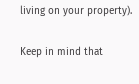living on your property).

Keep in mind that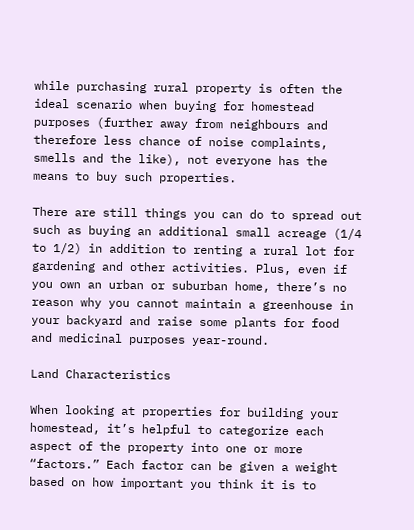while purchasing rural property is often the ideal scenario when buying for homestead purposes (further away from neighbours and therefore less chance of noise complaints, smells and the like), not everyone has the means to buy such properties.

There are still things you can do to spread out such as buying an additional small acreage (1/4 to 1/2) in addition to renting a rural lot for gardening and other activities. Plus, even if you own an urban or suburban home, there’s no reason why you cannot maintain a greenhouse in your backyard and raise some plants for food and medicinal purposes year-round.

Land Characteristics

When looking at properties for building your homestead, it’s helpful to categorize each aspect of the property into one or more “factors.” Each factor can be given a weight based on how important you think it is to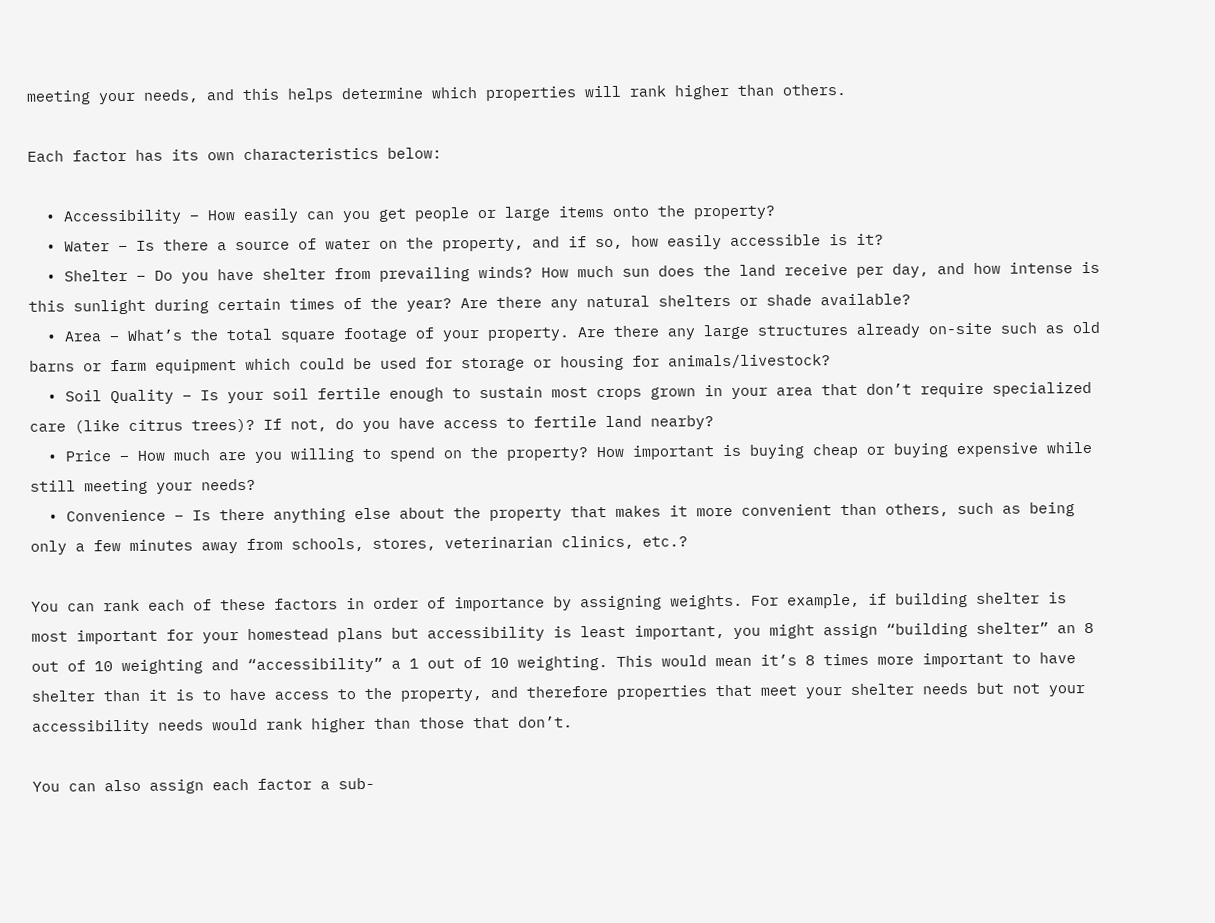meeting your needs, and this helps determine which properties will rank higher than others.

Each factor has its own characteristics below:

  • Accessibility – How easily can you get people or large items onto the property?
  • Water – Is there a source of water on the property, and if so, how easily accessible is it?
  • Shelter – Do you have shelter from prevailing winds? How much sun does the land receive per day, and how intense is this sunlight during certain times of the year? Are there any natural shelters or shade available?
  • Area – What’s the total square footage of your property. Are there any large structures already on-site such as old barns or farm equipment which could be used for storage or housing for animals/livestock?
  • Soil Quality – Is your soil fertile enough to sustain most crops grown in your area that don’t require specialized care (like citrus trees)? If not, do you have access to fertile land nearby?
  • Price – How much are you willing to spend on the property? How important is buying cheap or buying expensive while still meeting your needs?
  • Convenience – Is there anything else about the property that makes it more convenient than others, such as being only a few minutes away from schools, stores, veterinarian clinics, etc.?

You can rank each of these factors in order of importance by assigning weights. For example, if building shelter is most important for your homestead plans but accessibility is least important, you might assign “building shelter” an 8 out of 10 weighting and “accessibility” a 1 out of 10 weighting. This would mean it’s 8 times more important to have shelter than it is to have access to the property, and therefore properties that meet your shelter needs but not your accessibility needs would rank higher than those that don’t.

You can also assign each factor a sub-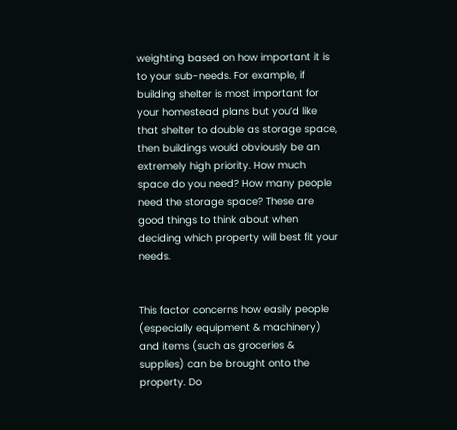weighting based on how important it is to your sub-needs. For example, if building shelter is most important for your homestead plans but you’d like that shelter to double as storage space, then buildings would obviously be an extremely high priority. How much space do you need? How many people need the storage space? These are good things to think about when deciding which property will best fit your needs.


This factor concerns how easily people (especially equipment & machinery) and items (such as groceries & supplies) can be brought onto the property. Do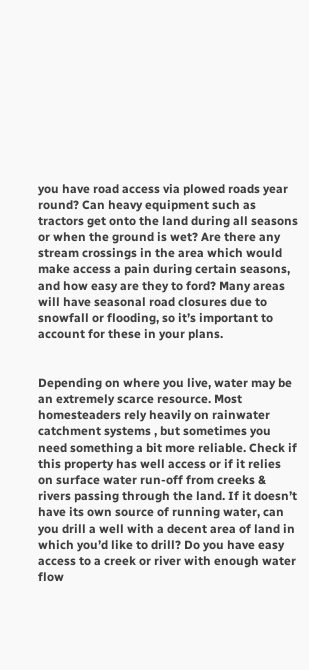you have road access via plowed roads year round? Can heavy equipment such as tractors get onto the land during all seasons or when the ground is wet? Are there any stream crossings in the area which would make access a pain during certain seasons, and how easy are they to ford? Many areas will have seasonal road closures due to snowfall or flooding, so it’s important to account for these in your plans.


Depending on where you live, water may be an extremely scarce resource. Most homesteaders rely heavily on rainwater catchment systems , but sometimes you need something a bit more reliable. Check if this property has well access or if it relies on surface water run-off from creeks & rivers passing through the land. If it doesn’t have its own source of running water, can you drill a well with a decent area of land in which you’d like to drill? Do you have easy access to a creek or river with enough water flow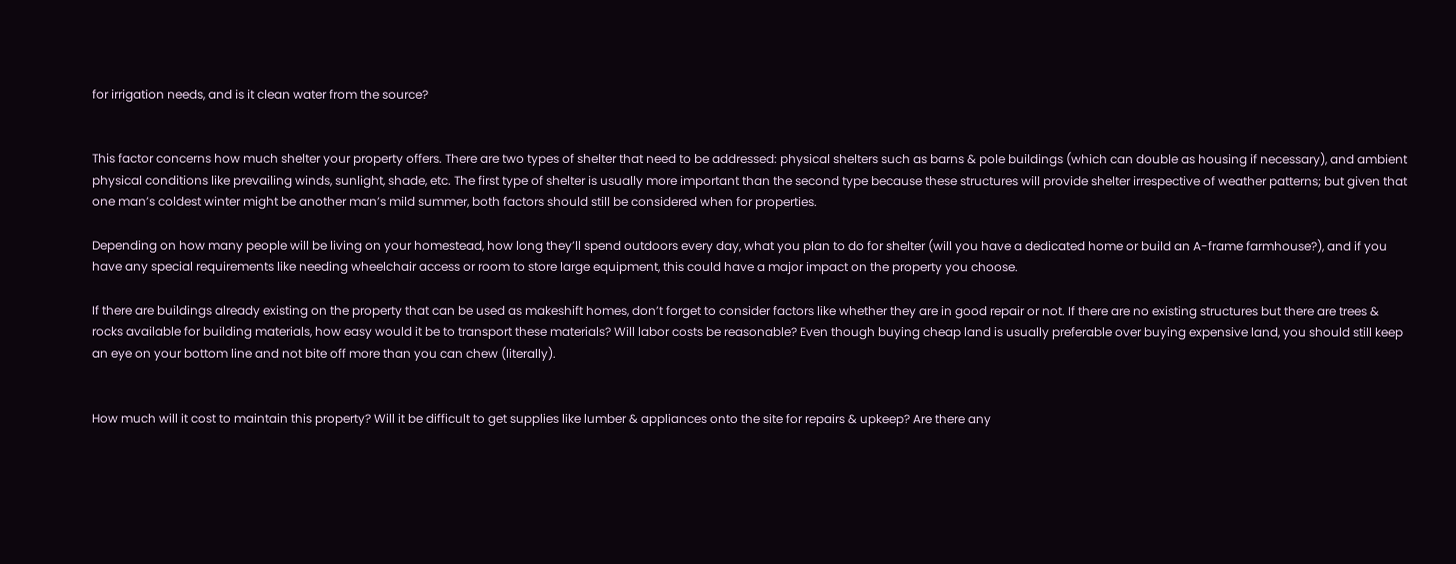for irrigation needs, and is it clean water from the source?


This factor concerns how much shelter your property offers. There are two types of shelter that need to be addressed: physical shelters such as barns & pole buildings (which can double as housing if necessary), and ambient physical conditions like prevailing winds, sunlight, shade, etc. The first type of shelter is usually more important than the second type because these structures will provide shelter irrespective of weather patterns; but given that one man’s coldest winter might be another man’s mild summer, both factors should still be considered when for properties.

Depending on how many people will be living on your homestead, how long they’ll spend outdoors every day, what you plan to do for shelter (will you have a dedicated home or build an A-frame farmhouse?), and if you have any special requirements like needing wheelchair access or room to store large equipment, this could have a major impact on the property you choose.

If there are buildings already existing on the property that can be used as makeshift homes, don’t forget to consider factors like whether they are in good repair or not. If there are no existing structures but there are trees & rocks available for building materials, how easy would it be to transport these materials? Will labor costs be reasonable? Even though buying cheap land is usually preferable over buying expensive land, you should still keep an eye on your bottom line and not bite off more than you can chew (literally).


How much will it cost to maintain this property? Will it be difficult to get supplies like lumber & appliances onto the site for repairs & upkeep? Are there any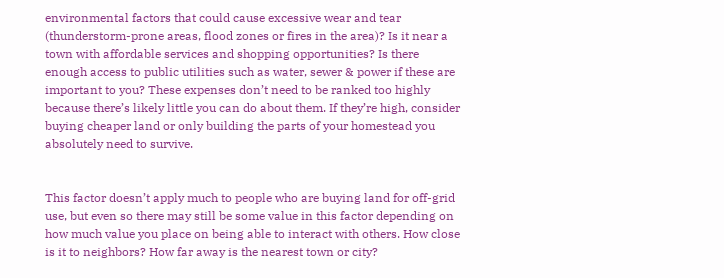environmental factors that could cause excessive wear and tear (thunderstorm-prone areas, flood zones or fires in the area)? Is it near a town with affordable services and shopping opportunities? Is there enough access to public utilities such as water, sewer & power if these are important to you? These expenses don’t need to be ranked too highly because there’s likely little you can do about them. If they’re high, consider buying cheaper land or only building the parts of your homestead you absolutely need to survive.


This factor doesn’t apply much to people who are buying land for off-grid use, but even so there may still be some value in this factor depending on how much value you place on being able to interact with others. How close is it to neighbors? How far away is the nearest town or city?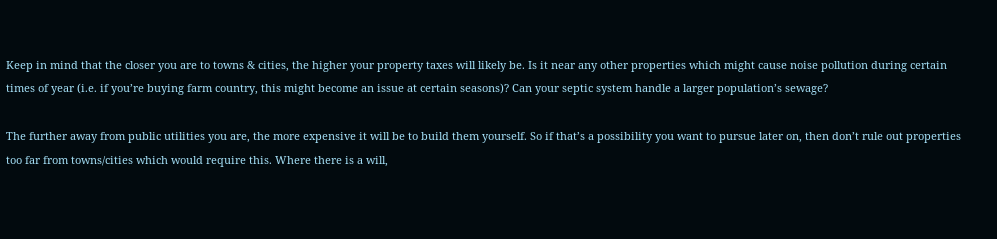Keep in mind that the closer you are to towns & cities, the higher your property taxes will likely be. Is it near any other properties which might cause noise pollution during certain times of year (i.e. if you’re buying farm country, this might become an issue at certain seasons)? Can your septic system handle a larger population’s sewage?

The further away from public utilities you are, the more expensive it will be to build them yourself. So if that’s a possibility you want to pursue later on, then don’t rule out properties too far from towns/cities which would require this. Where there is a will,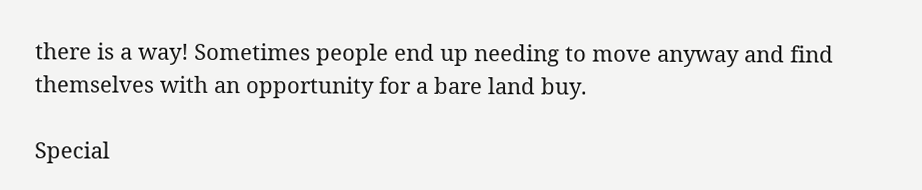there is a way! Sometimes people end up needing to move anyway and find themselves with an opportunity for a bare land buy.

Special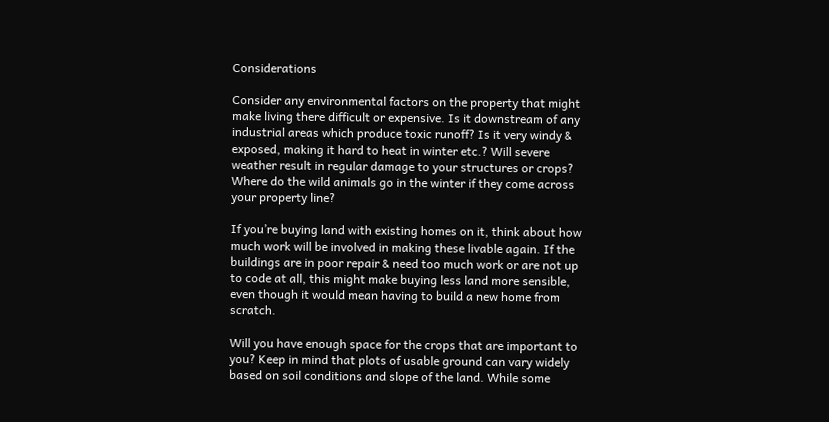Considerations

Consider any environmental factors on the property that might make living there difficult or expensive. Is it downstream of any industrial areas which produce toxic runoff? Is it very windy & exposed, making it hard to heat in winter etc.? Will severe weather result in regular damage to your structures or crops? Where do the wild animals go in the winter if they come across your property line?

If you’re buying land with existing homes on it, think about how much work will be involved in making these livable again. If the buildings are in poor repair & need too much work or are not up to code at all, this might make buying less land more sensible, even though it would mean having to build a new home from scratch.

Will you have enough space for the crops that are important to you? Keep in mind that plots of usable ground can vary widely based on soil conditions and slope of the land. While some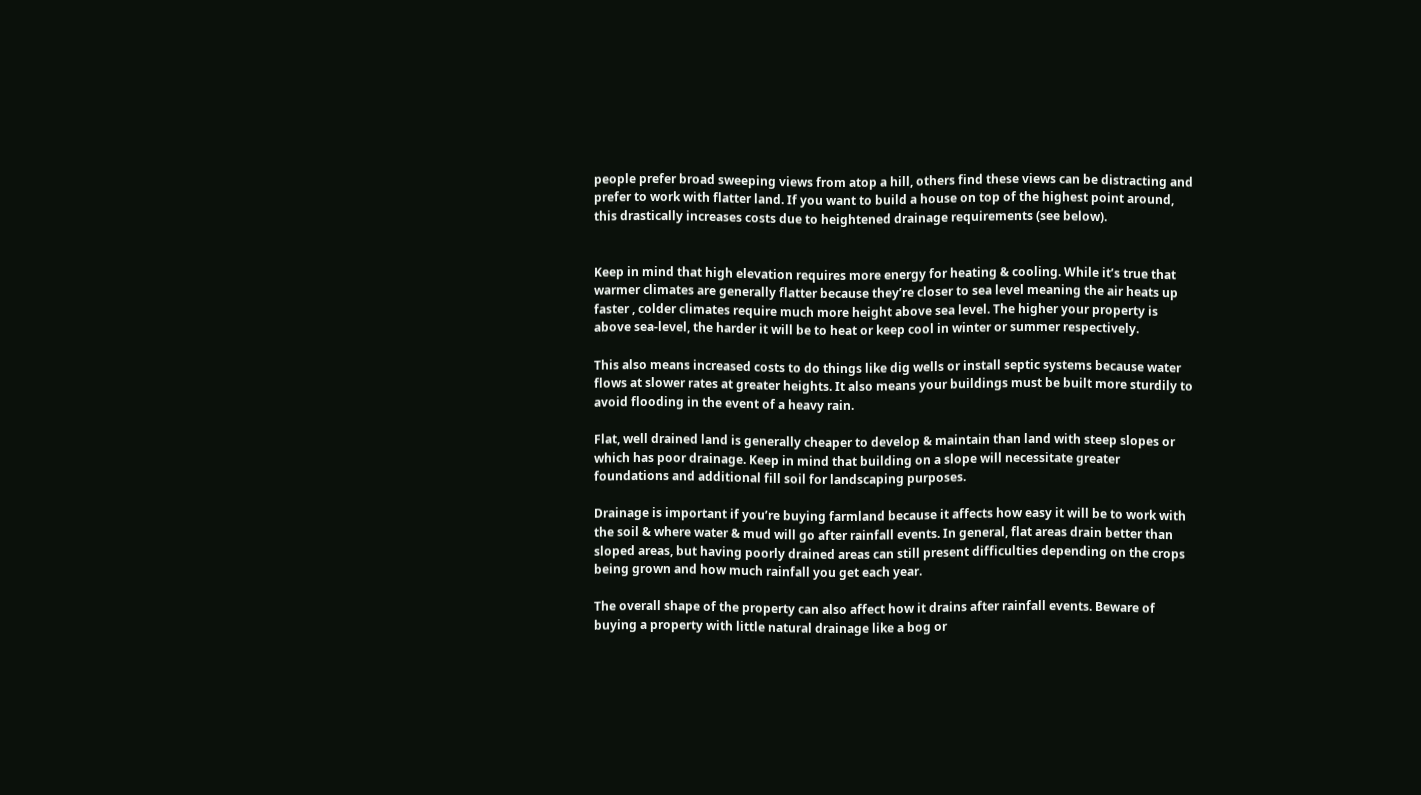people prefer broad sweeping views from atop a hill, others find these views can be distracting and prefer to work with flatter land. If you want to build a house on top of the highest point around, this drastically increases costs due to heightened drainage requirements (see below).


Keep in mind that high elevation requires more energy for heating & cooling. While it’s true that warmer climates are generally flatter because they’re closer to sea level meaning the air heats up faster , colder climates require much more height above sea level. The higher your property is above sea-level, the harder it will be to heat or keep cool in winter or summer respectively.

This also means increased costs to do things like dig wells or install septic systems because water flows at slower rates at greater heights. It also means your buildings must be built more sturdily to avoid flooding in the event of a heavy rain.

Flat, well drained land is generally cheaper to develop & maintain than land with steep slopes or which has poor drainage. Keep in mind that building on a slope will necessitate greater foundations and additional fill soil for landscaping purposes.

Drainage is important if you’re buying farmland because it affects how easy it will be to work with the soil & where water & mud will go after rainfall events. In general, flat areas drain better than sloped areas, but having poorly drained areas can still present difficulties depending on the crops being grown and how much rainfall you get each year.

The overall shape of the property can also affect how it drains after rainfall events. Beware of buying a property with little natural drainage like a bog or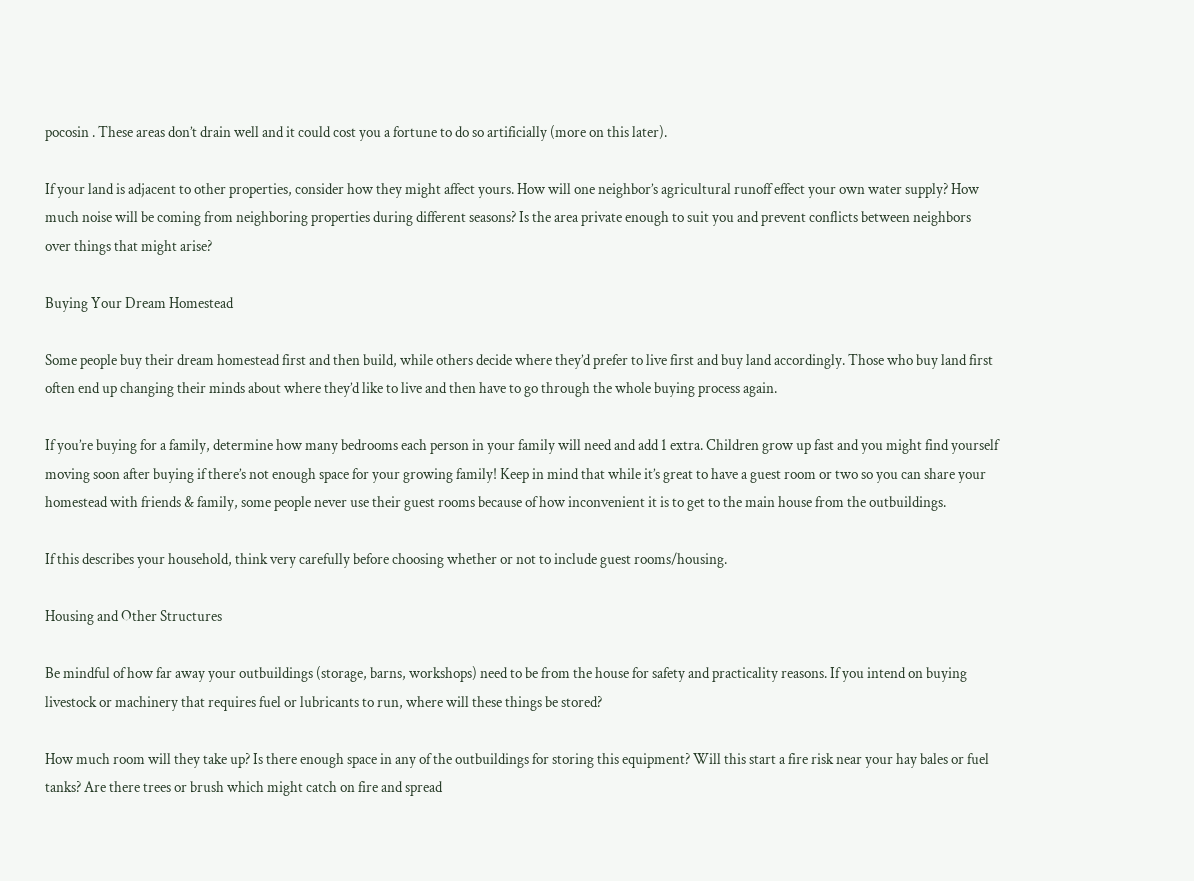pocosin . These areas don’t drain well and it could cost you a fortune to do so artificially (more on this later).

If your land is adjacent to other properties, consider how they might affect yours. How will one neighbor’s agricultural runoff effect your own water supply? How much noise will be coming from neighboring properties during different seasons? Is the area private enough to suit you and prevent conflicts between neighbors over things that might arise?

Buying Your Dream Homestead

Some people buy their dream homestead first and then build, while others decide where they’d prefer to live first and buy land accordingly. Those who buy land first often end up changing their minds about where they’d like to live and then have to go through the whole buying process again.

If you’re buying for a family, determine how many bedrooms each person in your family will need and add 1 extra. Children grow up fast and you might find yourself moving soon after buying if there’s not enough space for your growing family! Keep in mind that while it’s great to have a guest room or two so you can share your homestead with friends & family, some people never use their guest rooms because of how inconvenient it is to get to the main house from the outbuildings.

If this describes your household, think very carefully before choosing whether or not to include guest rooms/housing.

Housing and Other Structures

Be mindful of how far away your outbuildings (storage, barns, workshops) need to be from the house for safety and practicality reasons. If you intend on buying livestock or machinery that requires fuel or lubricants to run, where will these things be stored?

How much room will they take up? Is there enough space in any of the outbuildings for storing this equipment? Will this start a fire risk near your hay bales or fuel tanks? Are there trees or brush which might catch on fire and spread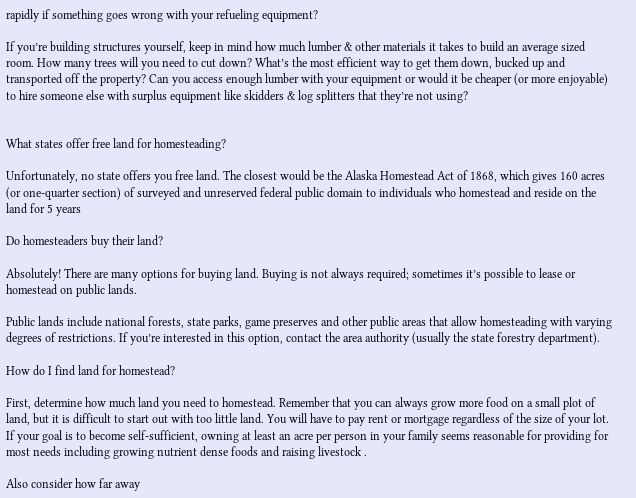rapidly if something goes wrong with your refueling equipment?

If you’re building structures yourself, keep in mind how much lumber & other materials it takes to build an average sized room. How many trees will you need to cut down? What’s the most efficient way to get them down, bucked up and transported off the property? Can you access enough lumber with your equipment or would it be cheaper (or more enjoyable) to hire someone else with surplus equipment like skidders & log splitters that they’re not using?


What states offer free land for homesteading?

Unfortunately, no state offers you free land. The closest would be the Alaska Homestead Act of 1868, which gives 160 acres (or one-quarter section) of surveyed and unreserved federal public domain to individuals who homestead and reside on the land for 5 years

Do homesteaders buy their land?

Absolutely! There are many options for buying land. Buying is not always required; sometimes it’s possible to lease or homestead on public lands.

Public lands include national forests, state parks, game preserves and other public areas that allow homesteading with varying degrees of restrictions. If you’re interested in this option, contact the area authority (usually the state forestry department).

How do I find land for homestead?

First, determine how much land you need to homestead. Remember that you can always grow more food on a small plot of land, but it is difficult to start out with too little land. You will have to pay rent or mortgage regardless of the size of your lot. If your goal is to become self-sufficient, owning at least an acre per person in your family seems reasonable for providing for most needs including growing nutrient dense foods and raising livestock .

Also consider how far away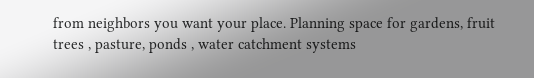from neighbors you want your place. Planning space for gardens, fruit trees , pasture, ponds , water catchment systems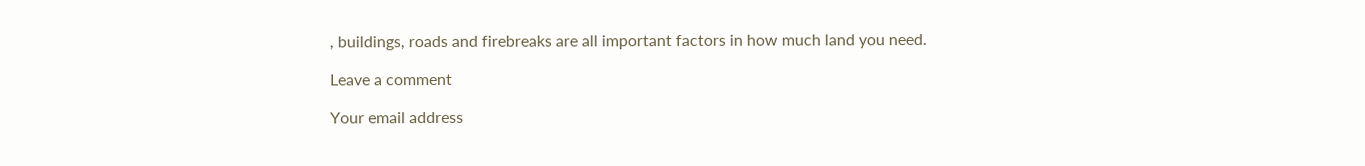, buildings, roads and firebreaks are all important factors in how much land you need.

Leave a comment

Your email address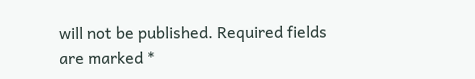will not be published. Required fields are marked *